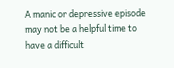A manic or depressive episode may not be a helpful time to have a difficult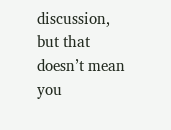discussion, but that doesn’t mean you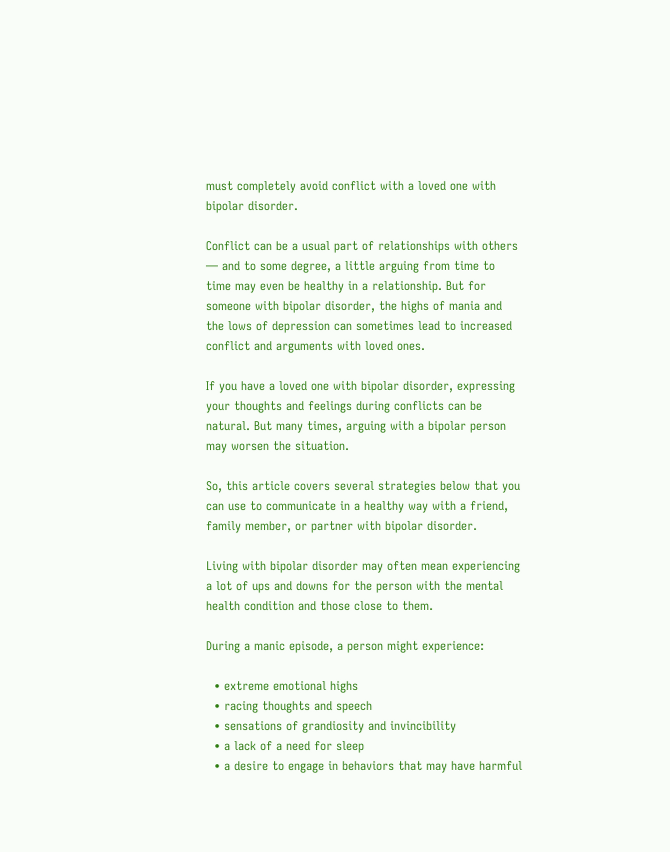must completely avoid conflict with a loved one with bipolar disorder.

Conflict can be a usual part of relationships with others — and to some degree, a little arguing from time to time may even be healthy in a relationship. But for someone with bipolar disorder, the highs of mania and the lows of depression can sometimes lead to increased conflict and arguments with loved ones.

If you have a loved one with bipolar disorder, expressing your thoughts and feelings during conflicts can be natural. But many times, arguing with a bipolar person may worsen the situation.

So, this article covers several strategies below that you can use to communicate in a healthy way with a friend, family member, or partner with bipolar disorder.

Living with bipolar disorder may often mean experiencing a lot of ups and downs for the person with the mental health condition and those close to them.

During a manic episode, a person might experience:

  • extreme emotional highs
  • racing thoughts and speech
  • sensations of grandiosity and invincibility
  • a lack of a need for sleep
  • a desire to engage in behaviors that may have harmful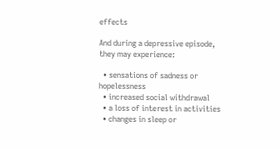effects

And during a depressive episode, they may experience:

  • sensations of sadness or hopelessness
  • increased social withdrawal
  • a loss of interest in activities
  • changes in sleep or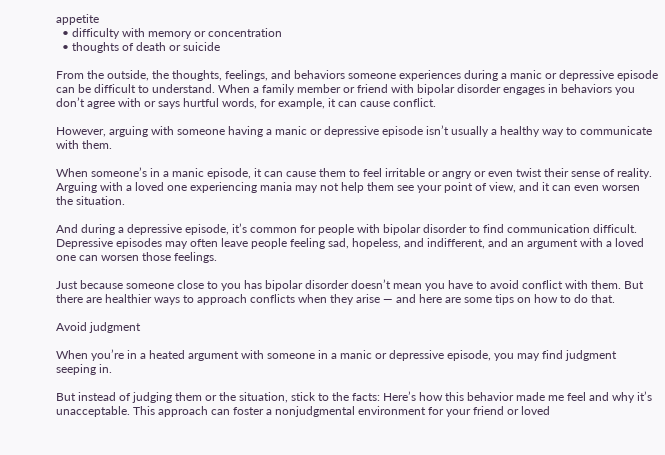appetite
  • difficulty with memory or concentration
  • thoughts of death or suicide

From the outside, the thoughts, feelings, and behaviors someone experiences during a manic or depressive episode can be difficult to understand. When a family member or friend with bipolar disorder engages in behaviors you don’t agree with or says hurtful words, for example, it can cause conflict.

However, arguing with someone having a manic or depressive episode isn’t usually a healthy way to communicate with them.

When someone’s in a manic episode, it can cause them to feel irritable or angry or even twist their sense of reality. Arguing with a loved one experiencing mania may not help them see your point of view, and it can even worsen the situation.

And during a depressive episode, it’s common for people with bipolar disorder to find communication difficult. Depressive episodes may often leave people feeling sad, hopeless, and indifferent, and an argument with a loved one can worsen those feelings.

Just because someone close to you has bipolar disorder doesn’t mean you have to avoid conflict with them. But there are healthier ways to approach conflicts when they arise — and here are some tips on how to do that.

Avoid judgment

When you’re in a heated argument with someone in a manic or depressive episode, you may find judgment seeping in.

But instead of judging them or the situation, stick to the facts: Here’s how this behavior made me feel and why it’s unacceptable. This approach can foster a nonjudgmental environment for your friend or loved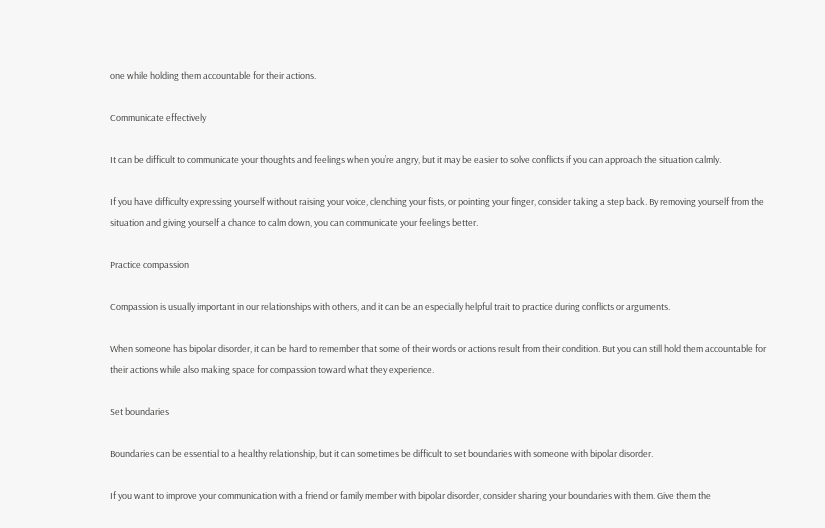one while holding them accountable for their actions.

Communicate effectively

It can be difficult to communicate your thoughts and feelings when you’re angry, but it may be easier to solve conflicts if you can approach the situation calmly.

If you have difficulty expressing yourself without raising your voice, clenching your fists, or pointing your finger, consider taking a step back. By removing yourself from the situation and giving yourself a chance to calm down, you can communicate your feelings better.

Practice compassion

Compassion is usually important in our relationships with others, and it can be an especially helpful trait to practice during conflicts or arguments.

When someone has bipolar disorder, it can be hard to remember that some of their words or actions result from their condition. But you can still hold them accountable for their actions while also making space for compassion toward what they experience.

Set boundaries

Boundaries can be essential to a healthy relationship, but it can sometimes be difficult to set boundaries with someone with bipolar disorder.

If you want to improve your communication with a friend or family member with bipolar disorder, consider sharing your boundaries with them. Give them the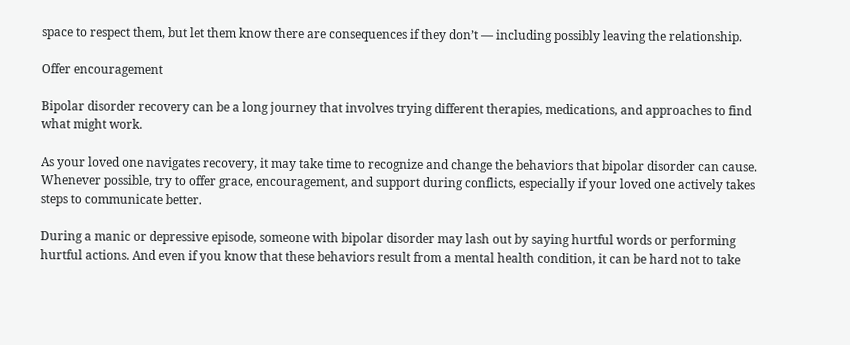space to respect them, but let them know there are consequences if they don’t — including possibly leaving the relationship.

Offer encouragement

Bipolar disorder recovery can be a long journey that involves trying different therapies, medications, and approaches to find what might work.

As your loved one navigates recovery, it may take time to recognize and change the behaviors that bipolar disorder can cause. Whenever possible, try to offer grace, encouragement, and support during conflicts, especially if your loved one actively takes steps to communicate better.

During a manic or depressive episode, someone with bipolar disorder may lash out by saying hurtful words or performing hurtful actions. And even if you know that these behaviors result from a mental health condition, it can be hard not to take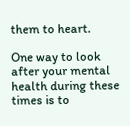them to heart.

One way to look after your mental health during these times is to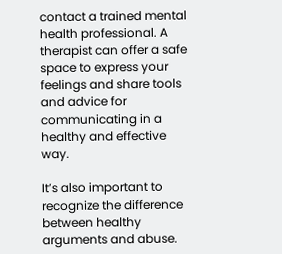contact a trained mental health professional. A therapist can offer a safe space to express your feelings and share tools and advice for communicating in a healthy and effective way.

It’s also important to recognize the difference between healthy arguments and abuse.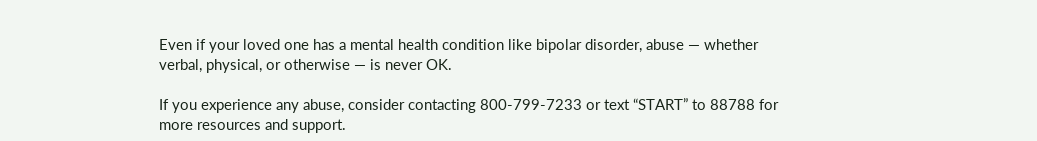Even if your loved one has a mental health condition like bipolar disorder, abuse ― whether verbal, physical, or otherwise ― is never OK.

If you experience any abuse, consider contacting 800-799-7233 or text “START” to 88788 for more resources and support.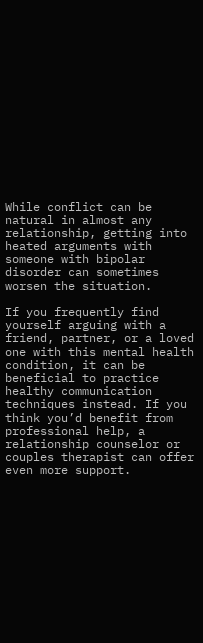While conflict can be natural in almost any relationship, getting into heated arguments with someone with bipolar disorder can sometimes worsen the situation.

If you frequently find yourself arguing with a friend, partner, or a loved one with this mental health condition, it can be beneficial to practice healthy communication techniques instead. If you think you’d benefit from professional help, a relationship counselor or couples therapist can offer even more support.